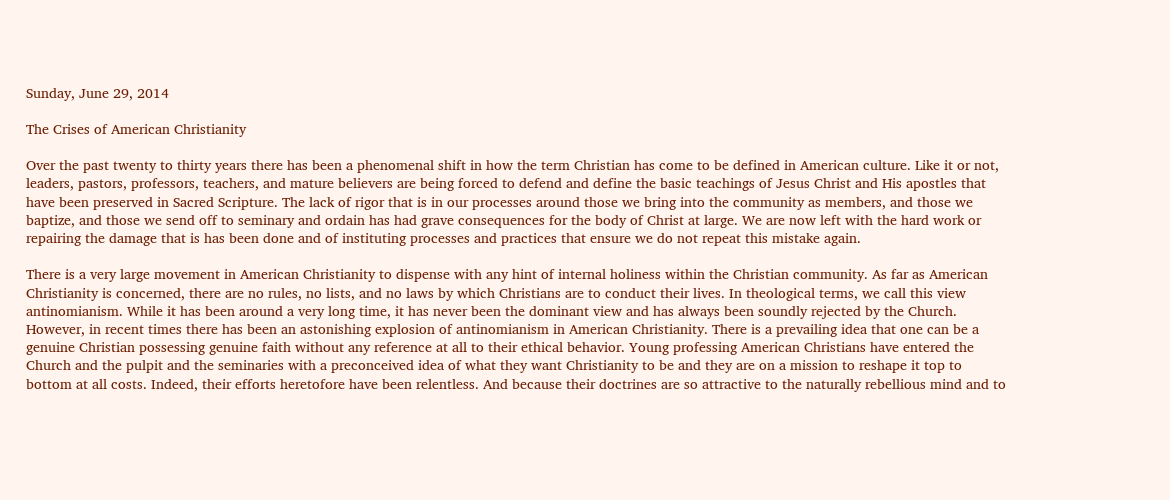Sunday, June 29, 2014

The Crises of American Christianity

Over the past twenty to thirty years there has been a phenomenal shift in how the term Christian has come to be defined in American culture. Like it or not, leaders, pastors, professors, teachers, and mature believers are being forced to defend and define the basic teachings of Jesus Christ and His apostles that have been preserved in Sacred Scripture. The lack of rigor that is in our processes around those we bring into the community as members, and those we baptize, and those we send off to seminary and ordain has had grave consequences for the body of Christ at large. We are now left with the hard work or repairing the damage that is has been done and of instituting processes and practices that ensure we do not repeat this mistake again.

There is a very large movement in American Christianity to dispense with any hint of internal holiness within the Christian community. As far as American Christianity is concerned, there are no rules, no lists, and no laws by which Christians are to conduct their lives. In theological terms, we call this view antinomianism. While it has been around a very long time, it has never been the dominant view and has always been soundly rejected by the Church. However, in recent times there has been an astonishing explosion of antinomianism in American Christianity. There is a prevailing idea that one can be a genuine Christian possessing genuine faith without any reference at all to their ethical behavior. Young professing American Christians have entered the Church and the pulpit and the seminaries with a preconceived idea of what they want Christianity to be and they are on a mission to reshape it top to bottom at all costs. Indeed, their efforts heretofore have been relentless. And because their doctrines are so attractive to the naturally rebellious mind and to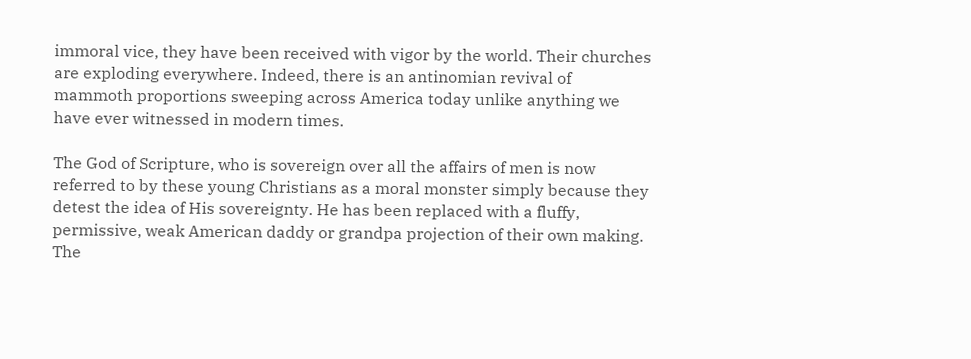immoral vice, they have been received with vigor by the world. Their churches are exploding everywhere. Indeed, there is an antinomian revival of mammoth proportions sweeping across America today unlike anything we have ever witnessed in modern times.

The God of Scripture, who is sovereign over all the affairs of men is now referred to by these young Christians as a moral monster simply because they detest the idea of His sovereignty. He has been replaced with a fluffy, permissive, weak American daddy or grandpa projection of their own making. The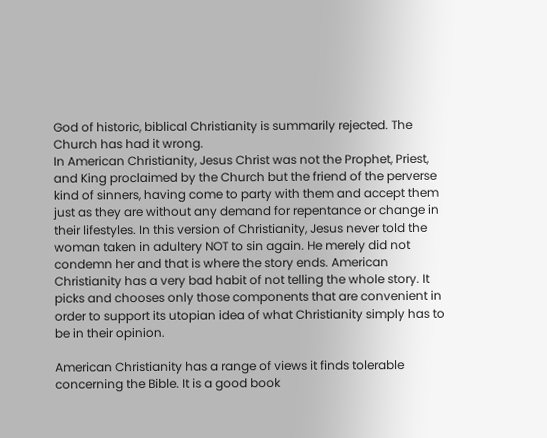God of historic, biblical Christianity is summarily rejected. The Church has had it wrong.
In American Christianity, Jesus Christ was not the Prophet, Priest, and King proclaimed by the Church but the friend of the perverse kind of sinners, having come to party with them and accept them just as they are without any demand for repentance or change in their lifestyles. In this version of Christianity, Jesus never told the woman taken in adultery NOT to sin again. He merely did not condemn her and that is where the story ends. American Christianity has a very bad habit of not telling the whole story. It picks and chooses only those components that are convenient in order to support its utopian idea of what Christianity simply has to be in their opinion.

American Christianity has a range of views it finds tolerable concerning the Bible. It is a good book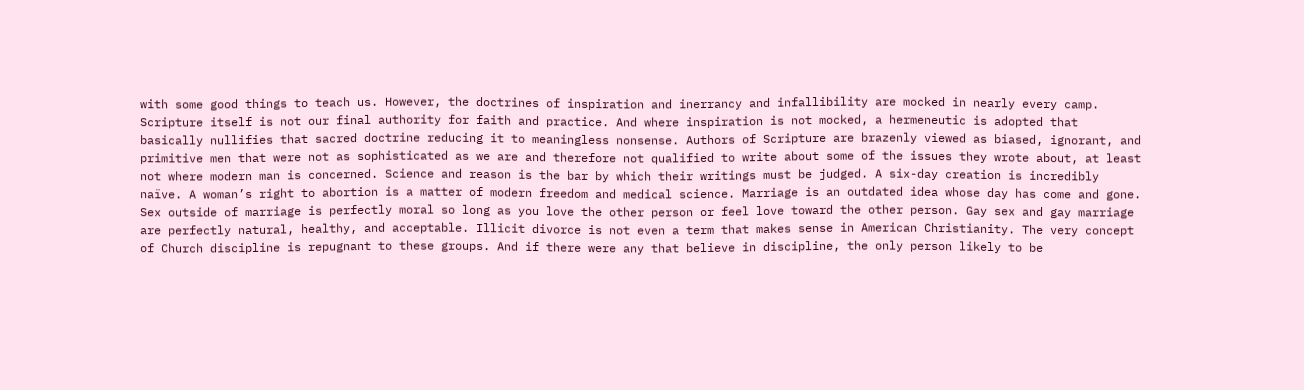with some good things to teach us. However, the doctrines of inspiration and inerrancy and infallibility are mocked in nearly every camp. Scripture itself is not our final authority for faith and practice. And where inspiration is not mocked, a hermeneutic is adopted that basically nullifies that sacred doctrine reducing it to meaningless nonsense. Authors of Scripture are brazenly viewed as biased, ignorant, and primitive men that were not as sophisticated as we are and therefore not qualified to write about some of the issues they wrote about, at least not where modern man is concerned. Science and reason is the bar by which their writings must be judged. A six-day creation is incredibly naïve. A woman’s right to abortion is a matter of modern freedom and medical science. Marriage is an outdated idea whose day has come and gone. Sex outside of marriage is perfectly moral so long as you love the other person or feel love toward the other person. Gay sex and gay marriage are perfectly natural, healthy, and acceptable. Illicit divorce is not even a term that makes sense in American Christianity. The very concept of Church discipline is repugnant to these groups. And if there were any that believe in discipline, the only person likely to be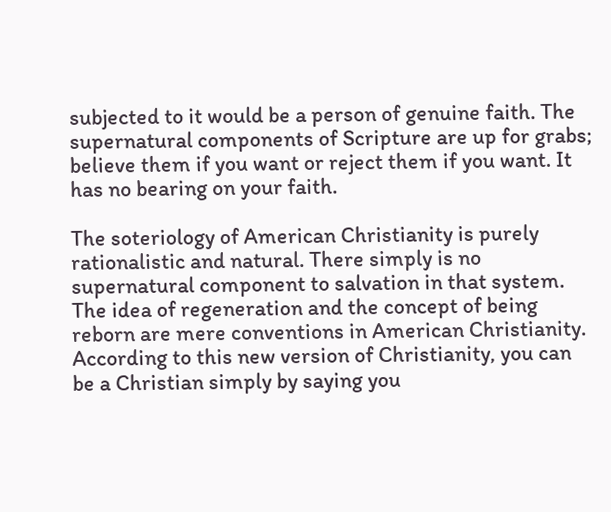subjected to it would be a person of genuine faith. The supernatural components of Scripture are up for grabs; believe them if you want or reject them if you want. It has no bearing on your faith.

The soteriology of American Christianity is purely rationalistic and natural. There simply is no supernatural component to salvation in that system. The idea of regeneration and the concept of being reborn are mere conventions in American Christianity. According to this new version of Christianity, you can be a Christian simply by saying you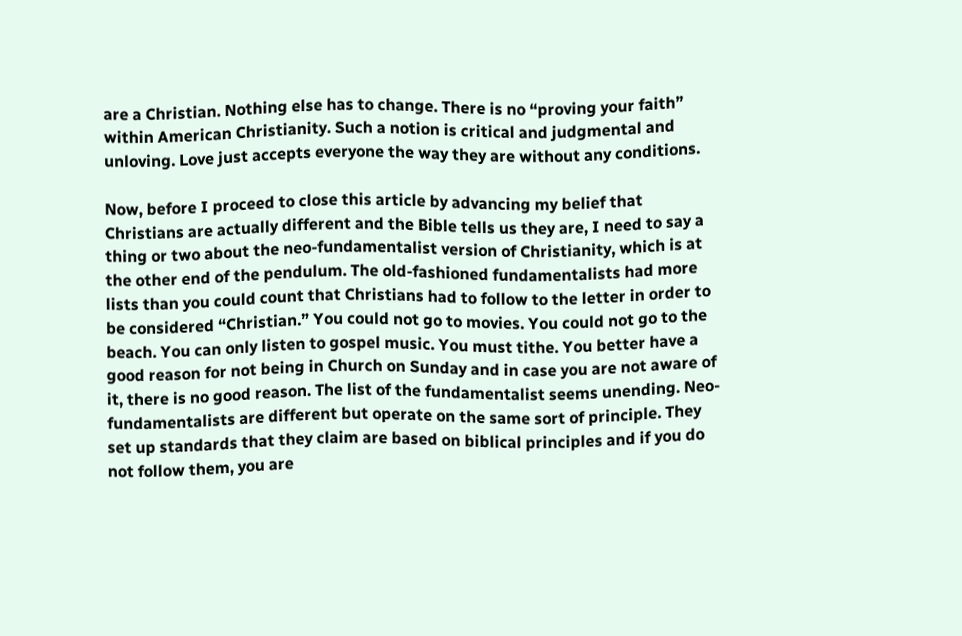are a Christian. Nothing else has to change. There is no “proving your faith” within American Christianity. Such a notion is critical and judgmental and unloving. Love just accepts everyone the way they are without any conditions.

Now, before I proceed to close this article by advancing my belief that Christians are actually different and the Bible tells us they are, I need to say a thing or two about the neo-fundamentalist version of Christianity, which is at the other end of the pendulum. The old-fashioned fundamentalists had more lists than you could count that Christians had to follow to the letter in order to be considered “Christian.” You could not go to movies. You could not go to the beach. You can only listen to gospel music. You must tithe. You better have a good reason for not being in Church on Sunday and in case you are not aware of it, there is no good reason. The list of the fundamentalist seems unending. Neo-fundamentalists are different but operate on the same sort of principle. They set up standards that they claim are based on biblical principles and if you do not follow them, you are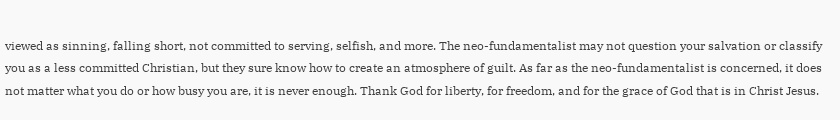viewed as sinning, falling short, not committed to serving, selfish, and more. The neo-fundamentalist may not question your salvation or classify you as a less committed Christian, but they sure know how to create an atmosphere of guilt. As far as the neo-fundamentalist is concerned, it does not matter what you do or how busy you are, it is never enough. Thank God for liberty, for freedom, and for the grace of God that is in Christ Jesus.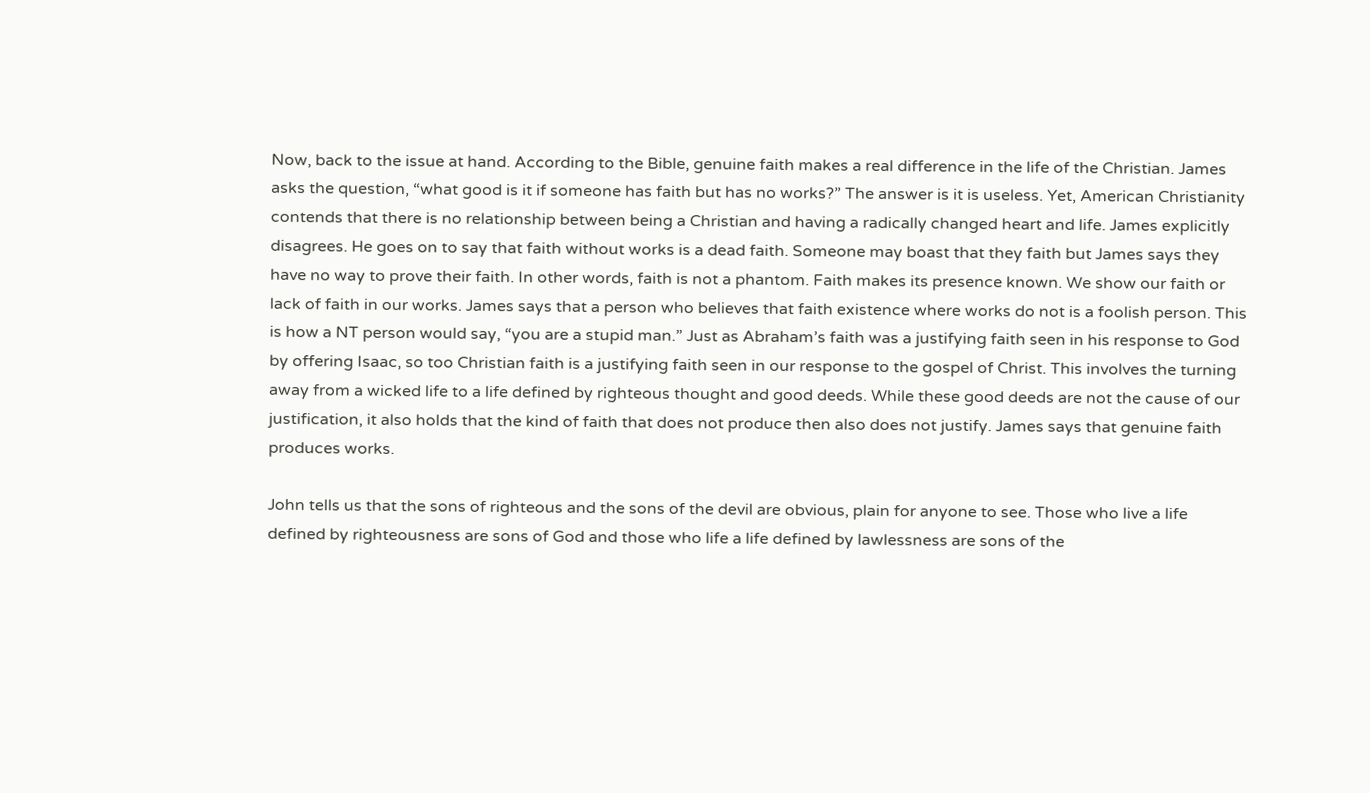Now, back to the issue at hand. According to the Bible, genuine faith makes a real difference in the life of the Christian. James asks the question, “what good is it if someone has faith but has no works?” The answer is it is useless. Yet, American Christianity contends that there is no relationship between being a Christian and having a radically changed heart and life. James explicitly disagrees. He goes on to say that faith without works is a dead faith. Someone may boast that they faith but James says they have no way to prove their faith. In other words, faith is not a phantom. Faith makes its presence known. We show our faith or lack of faith in our works. James says that a person who believes that faith existence where works do not is a foolish person. This is how a NT person would say, “you are a stupid man.” Just as Abraham’s faith was a justifying faith seen in his response to God by offering Isaac, so too Christian faith is a justifying faith seen in our response to the gospel of Christ. This involves the turning away from a wicked life to a life defined by righteous thought and good deeds. While these good deeds are not the cause of our justification, it also holds that the kind of faith that does not produce then also does not justify. James says that genuine faith produces works.

John tells us that the sons of righteous and the sons of the devil are obvious, plain for anyone to see. Those who live a life defined by righteousness are sons of God and those who life a life defined by lawlessness are sons of the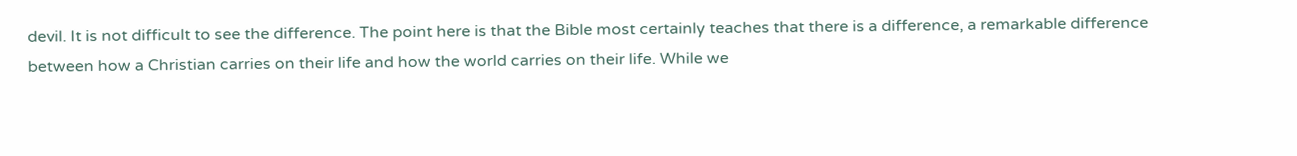devil. It is not difficult to see the difference. The point here is that the Bible most certainly teaches that there is a difference, a remarkable difference between how a Christian carries on their life and how the world carries on their life. While we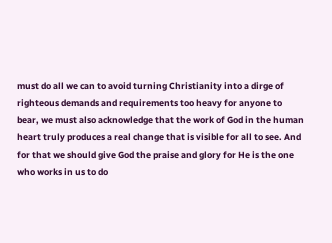must do all we can to avoid turning Christianity into a dirge of righteous demands and requirements too heavy for anyone to bear, we must also acknowledge that the work of God in the human heart truly produces a real change that is visible for all to see. And for that we should give God the praise and glory for He is the one who works in us to do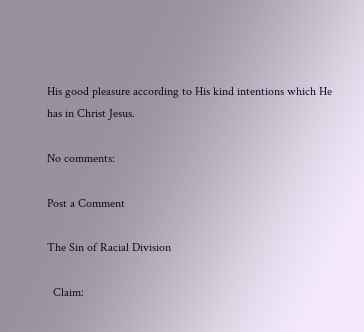His good pleasure according to His kind intentions which He has in Christ Jesus.

No comments:

Post a Comment

The Sin of Racial Division

  Claim: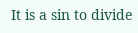It is a sin to divide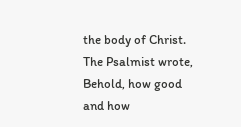the body of Christ. The Psalmist wrote, Behold, how good and how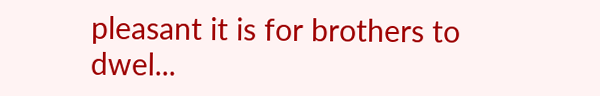pleasant it is for brothers to dwel...